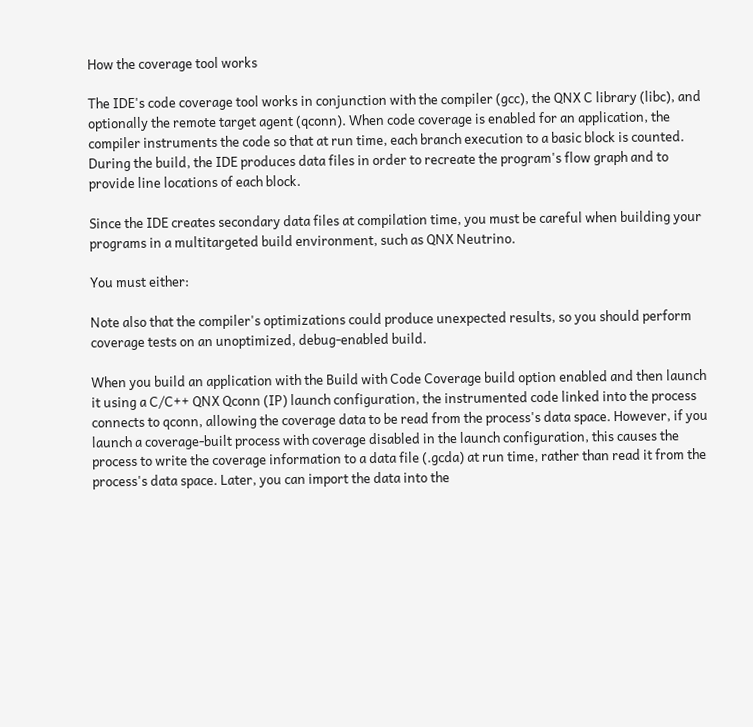How the coverage tool works

The IDE's code coverage tool works in conjunction with the compiler (gcc), the QNX C library (libc), and optionally the remote target agent (qconn). When code coverage is enabled for an application, the compiler instruments the code so that at run time, each branch execution to a basic block is counted. During the build, the IDE produces data files in order to recreate the program's flow graph and to provide line locations of each block.

Since the IDE creates secondary data files at compilation time, you must be careful when building your programs in a multitargeted build environment, such as QNX Neutrino.

You must either:

Note also that the compiler's optimizations could produce unexpected results, so you should perform coverage tests on an unoptimized, debug-enabled build.

When you build an application with the Build with Code Coverage build option enabled and then launch it using a C/C++ QNX Qconn (IP) launch configuration, the instrumented code linked into the process connects to qconn, allowing the coverage data to be read from the process's data space. However, if you launch a coverage-built process with coverage disabled in the launch configuration, this causes the process to write the coverage information to a data file (.gcda) at run time, rather than read it from the process's data space. Later, you can import the data into the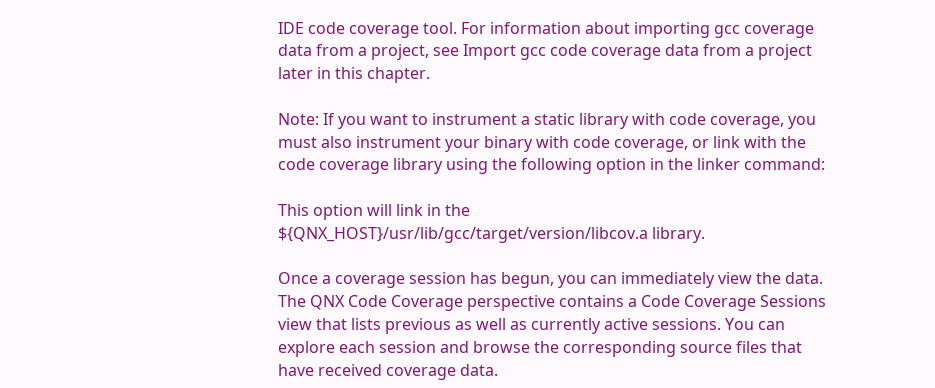IDE code coverage tool. For information about importing gcc coverage data from a project, see Import gcc code coverage data from a project later in this chapter.

Note: If you want to instrument a static library with code coverage, you must also instrument your binary with code coverage, or link with the code coverage library using the following option in the linker command:

This option will link in the ${QNX_HOST}/usr/lib/gcc/target/version/libcov.a library.

Once a coverage session has begun, you can immediately view the data. The QNX Code Coverage perspective contains a Code Coverage Sessions view that lists previous as well as currently active sessions. You can explore each session and browse the corresponding source files that have received coverage data.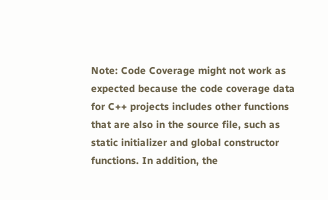Note: Code Coverage might not work as expected because the code coverage data for C++ projects includes other functions that are also in the source file, such as static initializer and global constructor functions. In addition, the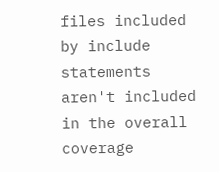files included by include statements aren't included in the overall coverage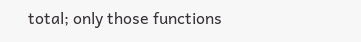total; only those functions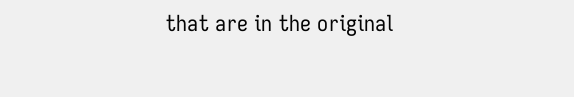that are in the original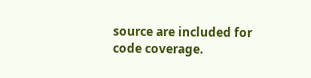source are included for code coverage.